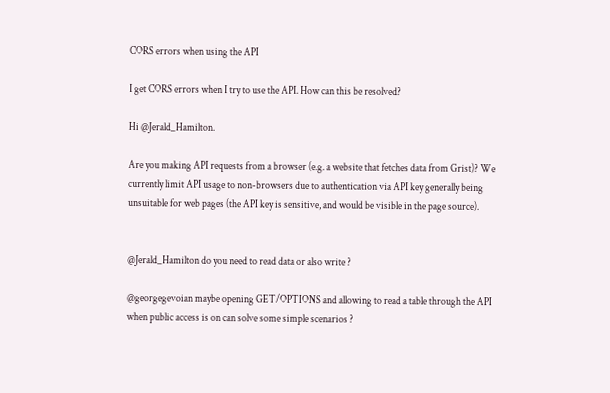CORS errors when using the API

I get CORS errors when I try to use the API. How can this be resolved?

Hi @Jerald_Hamilton.

Are you making API requests from a browser (e.g. a website that fetches data from Grist)? We currently limit API usage to non-browsers due to authentication via API key generally being unsuitable for web pages (the API key is sensitive, and would be visible in the page source).


@Jerald_Hamilton do you need to read data or also write ?

@georgegevoian maybe opening GET/OPTIONS and allowing to read a table through the API when public access is on can solve some simple scenarios ?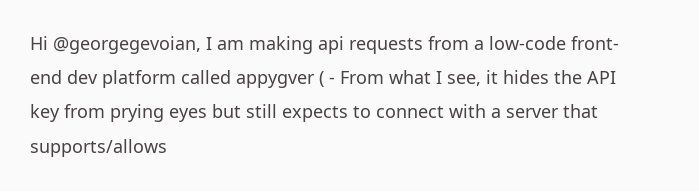Hi @georgegevoian, I am making api requests from a low-code front-end dev platform called appygver ( - From what I see, it hides the API key from prying eyes but still expects to connect with a server that supports/allows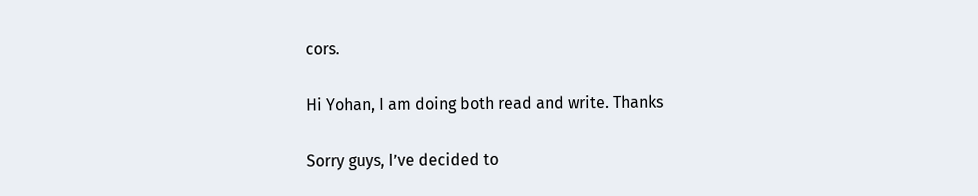cors.

Hi Yohan, I am doing both read and write. Thanks

Sorry guys, I’ve decided to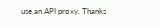use an API proxy. Thanks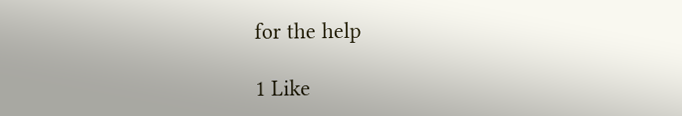for the help

1 Like